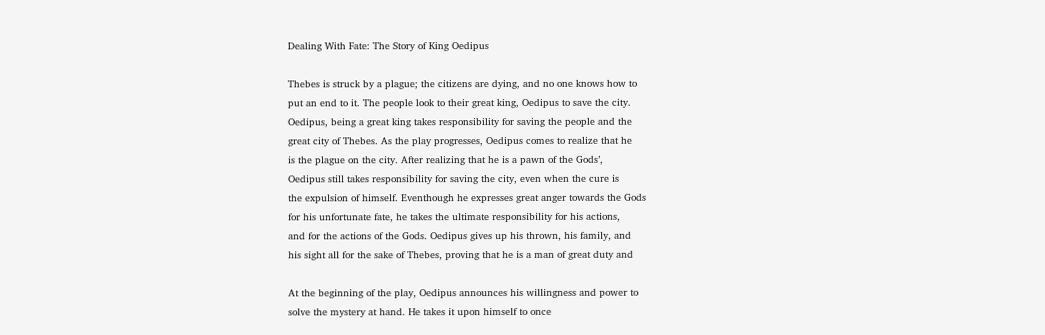Dealing With Fate: The Story of King Oedipus

Thebes is struck by a plague; the citizens are dying, and no one knows how to
put an end to it. The people look to their great king, Oedipus to save the city.
Oedipus, being a great king takes responsibility for saving the people and the
great city of Thebes. As the play progresses, Oedipus comes to realize that he
is the plague on the city. After realizing that he is a pawn of the Gods’,
Oedipus still takes responsibility for saving the city, even when the cure is
the expulsion of himself. Eventhough he expresses great anger towards the Gods
for his unfortunate fate, he takes the ultimate responsibility for his actions,
and for the actions of the Gods. Oedipus gives up his thrown, his family, and
his sight all for the sake of Thebes, proving that he is a man of great duty and

At the beginning of the play, Oedipus announces his willingness and power to
solve the mystery at hand. He takes it upon himself to once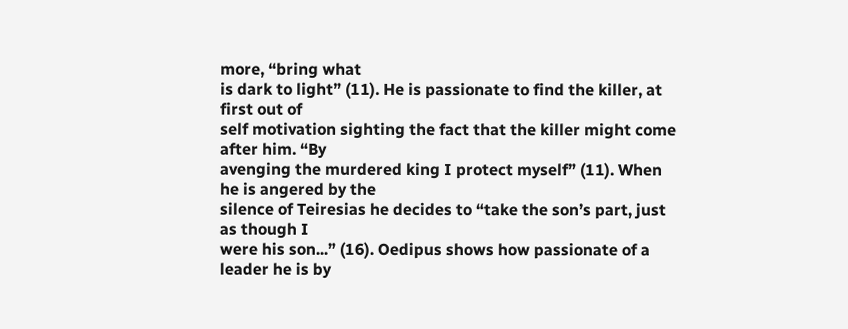more, “bring what
is dark to light” (11). He is passionate to find the killer, at first out of
self motivation sighting the fact that the killer might come after him. “By
avenging the murdered king I protect myself” (11). When he is angered by the
silence of Teiresias he decides to “take the son’s part, just as though I
were his son...” (16). Oedipus shows how passionate of a leader he is by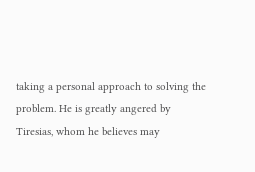taking a personal approach to solving the problem. He is greatly angered by
Tiresias, whom he believes may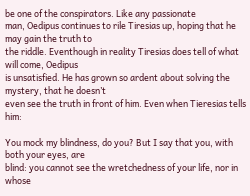be one of the conspirators. Like any passionate
man, Oedipus continues to rile Tiresias up, hoping that he may gain the truth to
the riddle. Eventhough in reality Tiresias does tell of what will come, Oedipus
is unsatisfied. He has grown so ardent about solving the mystery, that he doesn’t
even see the truth in front of him. Even when Tieresias tells him:

You mock my blindness, do you? But I say that you, with both your eyes, are
blind: you cannot see the wretchedness of your life, nor in whose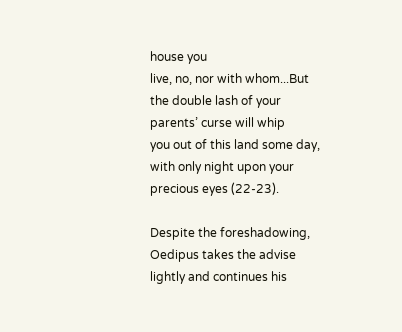house you
live, no, nor with whom...But the double lash of your parents’ curse will whip
you out of this land some day, with only night upon your precious eyes (22-23).

Despite the foreshadowing, Oedipus takes the advise lightly and continues his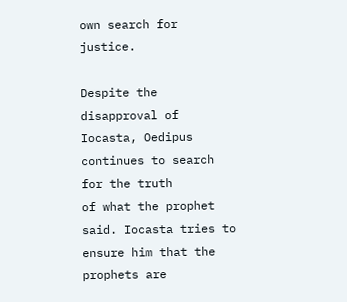own search for justice.

Despite the disapproval of Iocasta, Oedipus continues to search for the truth
of what the prophet said. Iocasta tries to ensure him that the prophets are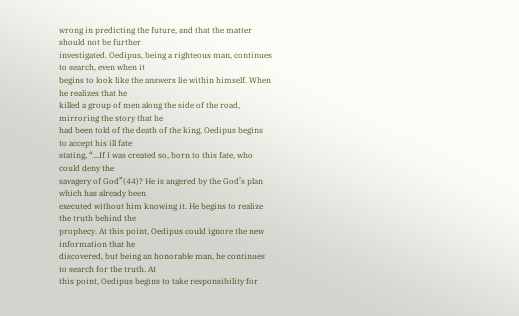wrong in predicting the future, and that the matter should not be further
investigated. Oedipus, being a righteous man, continues to search, even when it
begins to look like the answers lie within himself. When he realizes that he
killed a group of men along the side of the road, mirroring the story that he
had been told of the death of the king, Oedipus begins to accept his ill fate
stating, “...If I was created so, born to this fate, who could deny the
savagery of God”(44)? He is angered by the God’s plan which has already been
executed without him knowing it. He begins to realize the truth behind the
prophecy. At this point, Oedipus could ignore the new information that he
discovered, but being an honorable man, he continues to search for the truth. At
this point, Oedipus begins to take responsibility for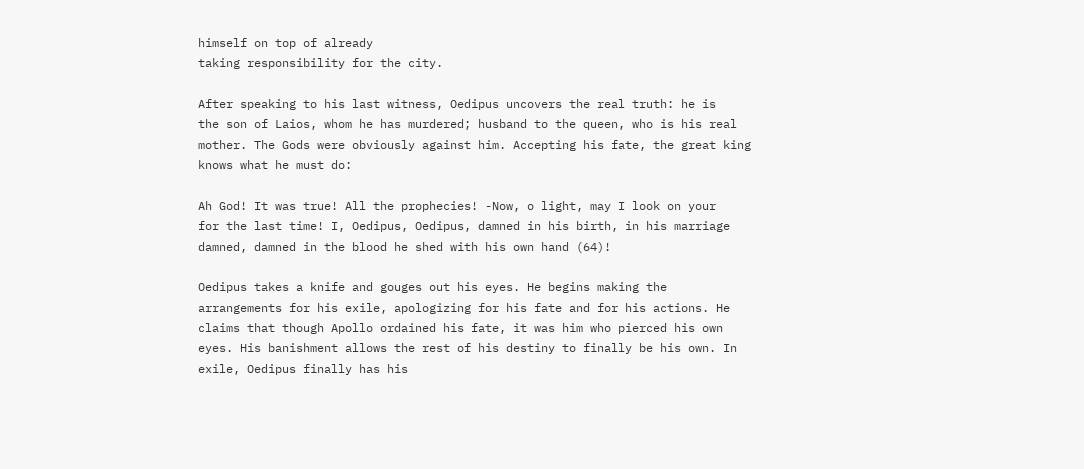himself on top of already
taking responsibility for the city.

After speaking to his last witness, Oedipus uncovers the real truth: he is
the son of Laios, whom he has murdered; husband to the queen, who is his real
mother. The Gods were obviously against him. Accepting his fate, the great king
knows what he must do:

Ah God! It was true! All the prophecies! -Now, o light, may I look on your
for the last time! I, Oedipus, Oedipus, damned in his birth, in his marriage
damned, damned in the blood he shed with his own hand (64)!

Oedipus takes a knife and gouges out his eyes. He begins making the
arrangements for his exile, apologizing for his fate and for his actions. He
claims that though Apollo ordained his fate, it was him who pierced his own
eyes. His banishment allows the rest of his destiny to finally be his own. In
exile, Oedipus finally has his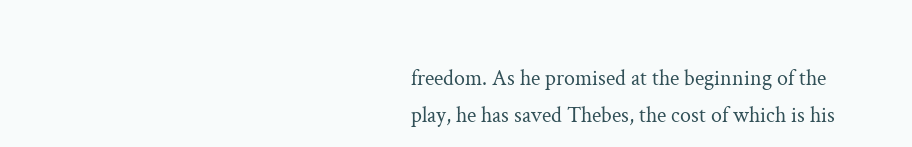freedom. As he promised at the beginning of the
play, he has saved Thebes, the cost of which is his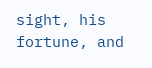sight, his fortune, and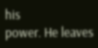his
power. He leaves